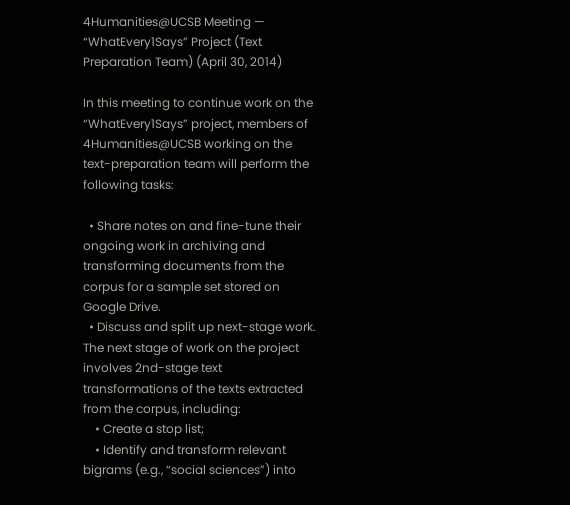4Humanities@UCSB Meeting — “WhatEvery1Says” Project (Text Preparation Team) (April 30, 2014)

In this meeting to continue work on the “WhatEvery1Says” project, members of 4Humanities@UCSB working on the text-preparation team will perform the following tasks:

  • Share notes on and fine-tune their ongoing work in archiving and transforming documents from the corpus for a sample set stored on Google Drive.
  • Discuss and split up next-stage work. The next stage of work on the project involves 2nd-stage text transformations of the texts extracted from the corpus, including:
    • Create a stop list;
    • Identify and transform relevant bigrams (e.g., “social sciences”) into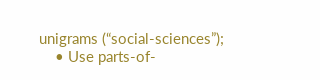unigrams (“social-sciences”);
    • Use parts-of-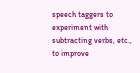speech taggers to experiment with subtracting verbs, etc., to improve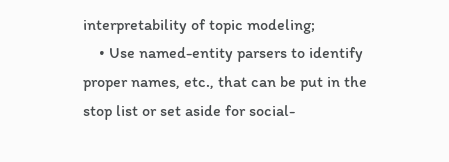interpretability of topic modeling;
    • Use named-entity parsers to identify proper names, etc., that can be put in the stop list or set aside for social-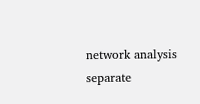network analysis separate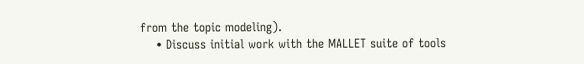from the topic modeling).
    • Discuss initial work with the MALLET suite of tools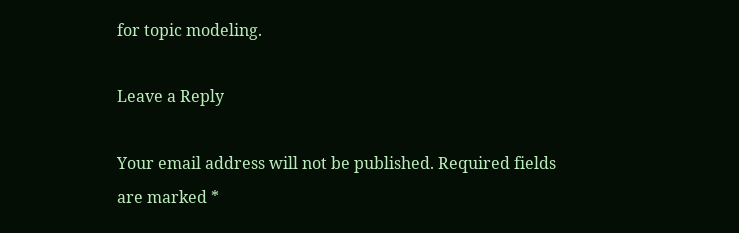for topic modeling.

Leave a Reply

Your email address will not be published. Required fields are marked *